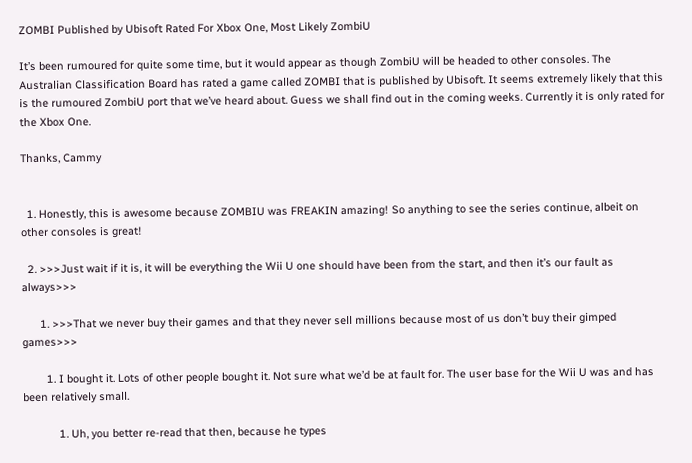ZOMBI Published by Ubisoft Rated For Xbox One, Most Likely ZombiU

It’s been rumoured for quite some time, but it would appear as though ZombiU will be headed to other consoles. The Australian Classification Board has rated a game called ZOMBI that is published by Ubisoft. It seems extremely likely that this is the rumoured ZombiU port that we’ve heard about. Guess we shall find out in the coming weeks. Currently it is only rated for the Xbox One.

Thanks, Cammy


  1. Honestly, this is awesome because ZOMBIU was FREAKIN amazing! So anything to see the series continue, albeit on other consoles is great!

  2. >>>Just wait if it is, it will be everything the Wii U one should have been from the start, and then it’s our fault as always>>>

      1. >>>That we never buy their games and that they never sell millions because most of us don’t buy their gimped games>>>

        1. I bought it. Lots of other people bought it. Not sure what we’d be at fault for. The user base for the Wii U was and has been relatively small.

            1. Uh, you better re-read that then, because he types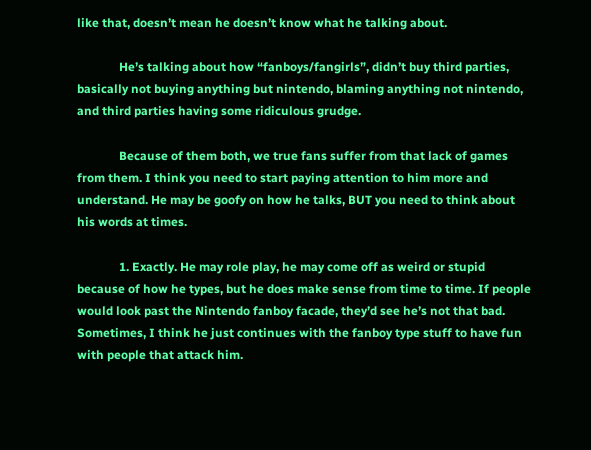like that, doesn’t mean he doesn’t know what he talking about.

              He’s talking about how “fanboys/fangirls”, didn’t buy third parties, basically not buying anything but nintendo, blaming anything not nintendo, and third parties having some ridiculous grudge.

              Because of them both, we true fans suffer from that lack of games from them. I think you need to start paying attention to him more and understand. He may be goofy on how he talks, BUT you need to think about his words at times.

              1. Exactly. He may role play, he may come off as weird or stupid because of how he types, but he does make sense from time to time. If people would look past the Nintendo fanboy facade, they’d see he’s not that bad. Sometimes, I think he just continues with the fanboy type stuff to have fun with people that attack him.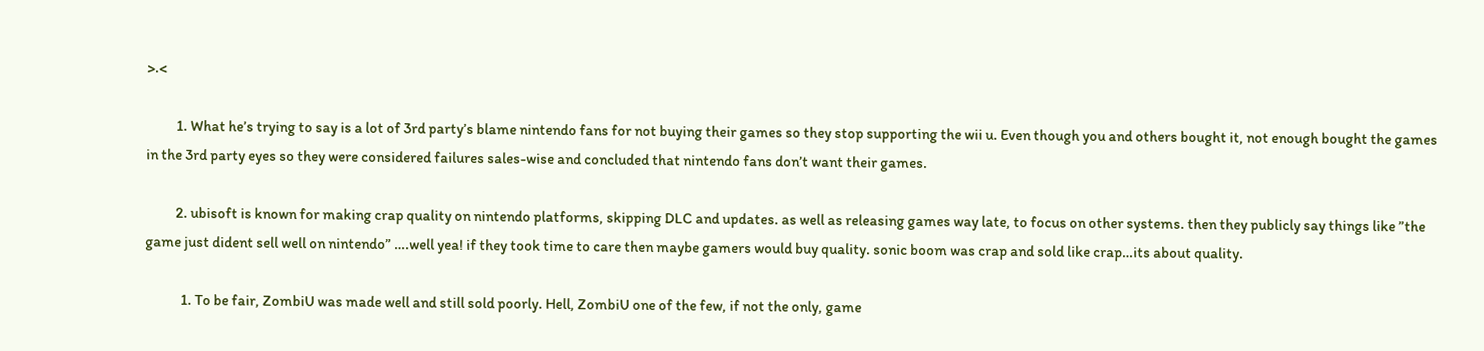>.<

          1. What he’s trying to say is a lot of 3rd party’s blame nintendo fans for not buying their games so they stop supporting the wii u. Even though you and others bought it, not enough bought the games in the 3rd party eyes so they were considered failures sales-wise and concluded that nintendo fans don’t want their games.

          2. ubisoft is known for making crap quality on nintendo platforms, skipping DLC and updates. as well as releasing games way late, to focus on other systems. then they publicly say things like ”the game just dident sell well on nintendo” ….well yea! if they took time to care then maybe gamers would buy quality. sonic boom was crap and sold like crap…its about quality.

            1. To be fair, ZombiU was made well and still sold poorly. Hell, ZombiU one of the few, if not the only, game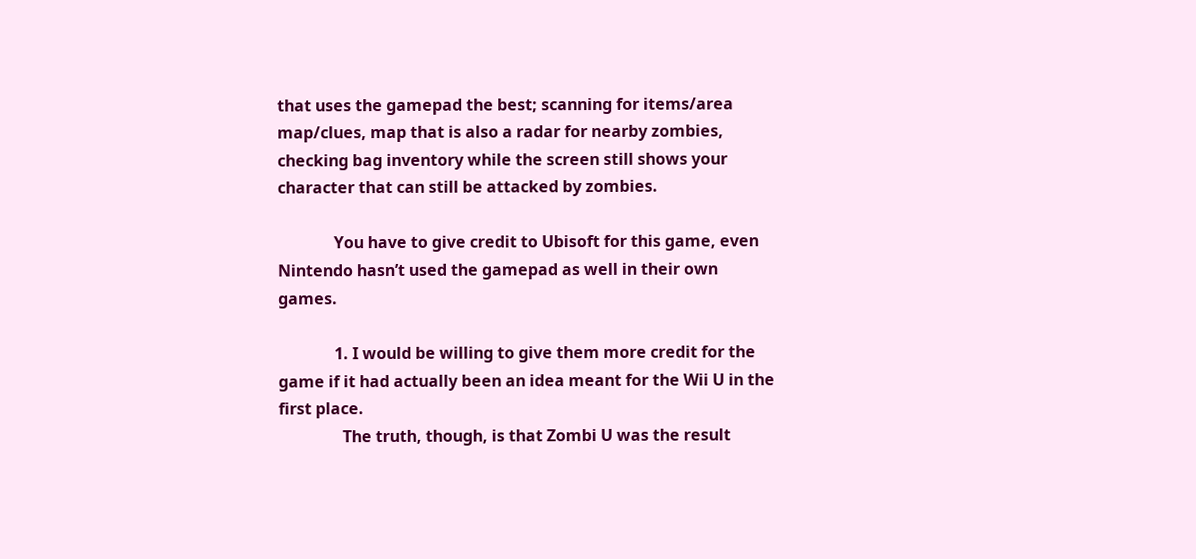that uses the gamepad the best; scanning for items/area map/clues, map that is also a radar for nearby zombies, checking bag inventory while the screen still shows your character that can still be attacked by zombies.

              You have to give credit to Ubisoft for this game, even Nintendo hasn’t used the gamepad as well in their own games.

              1. I would be willing to give them more credit for the game if it had actually been an idea meant for the Wii U in the first place.
                The truth, though, is that Zombi U was the result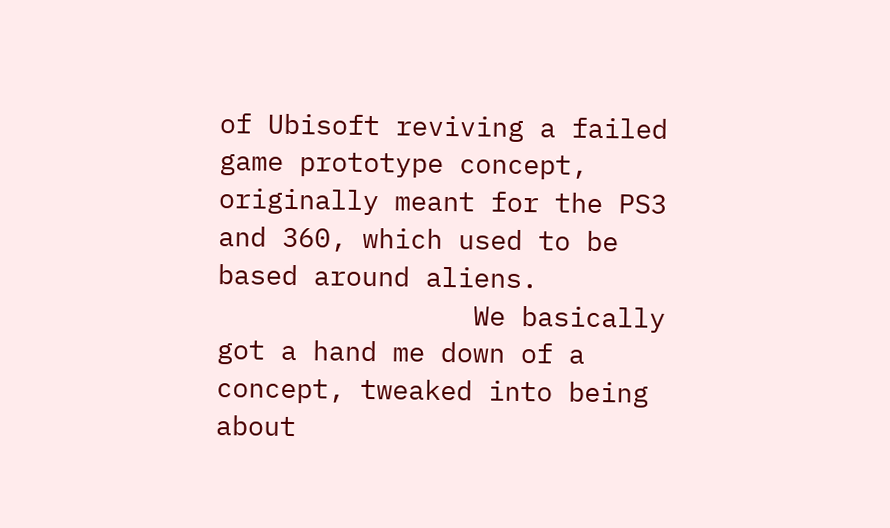of Ubisoft reviving a failed game prototype concept, originally meant for the PS3 and 360, which used to be based around aliens.
                We basically got a hand me down of a concept, tweaked into being about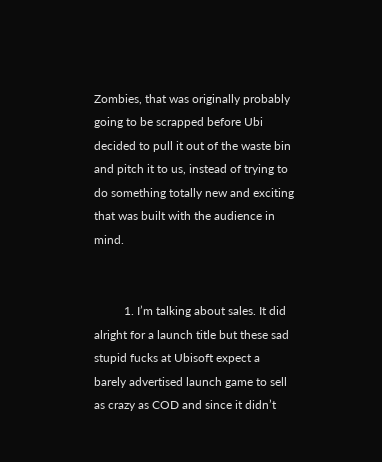Zombies, that was originally probably going to be scrapped before Ubi decided to pull it out of the waste bin and pitch it to us, instead of trying to do something totally new and exciting that was built with the audience in mind.


          1. I’m talking about sales. It did alright for a launch title but these sad stupid fucks at Ubisoft expect a barely advertised launch game to sell as crazy as COD and since it didn’t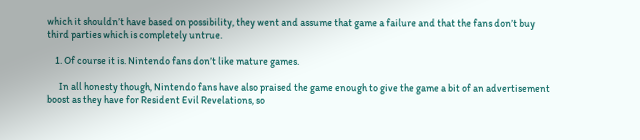which it shouldn’t have based on possibility, they went and assume that game a failure and that the fans don’t buy third parties which is completely untrue.

    1. Of course it is. Nintendo fans don’t like mature games.

      In all honesty though, Nintendo fans have also praised the game enough to give the game a bit of an advertisement boost as they have for Resident Evil Revelations, so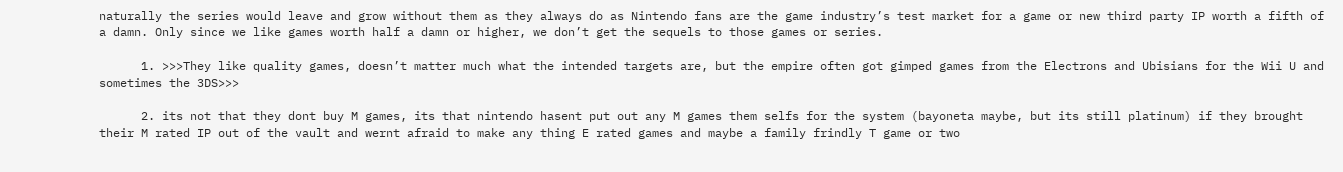naturally the series would leave and grow without them as they always do as Nintendo fans are the game industry’s test market for a game or new third party IP worth a fifth of a damn. Only since we like games worth half a damn or higher, we don’t get the sequels to those games or series.

      1. >>>They like quality games, doesn’t matter much what the intended targets are, but the empire often got gimped games from the Electrons and Ubisians for the Wii U and sometimes the 3DS>>>

      2. its not that they dont buy M games, its that nintendo hasent put out any M games them selfs for the system (bayoneta maybe, but its still platinum) if they brought their M rated IP out of the vault and wernt afraid to make any thing E rated games and maybe a family frindly T game or two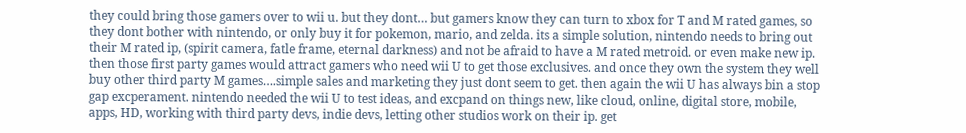they could bring those gamers over to wii u. but they dont… but gamers know they can turn to xbox for T and M rated games, so they dont bother with nintendo, or only buy it for pokemon, mario, and zelda. its a simple solution, nintendo needs to bring out their M rated ip, (spirit camera, fatle frame, eternal darkness) and not be afraid to have a M rated metroid. or even make new ip. then those first party games would attract gamers who need wii U to get those exclusives. and once they own the system they well buy other third party M games….simple sales and marketing they just dont seem to get. then again the wii U has always bin a stop gap excperament. nintendo needed the wii U to test ideas, and excpand on things new, like cloud, online, digital store, mobile, apps, HD, working with third party devs, indie devs, letting other studios work on their ip. get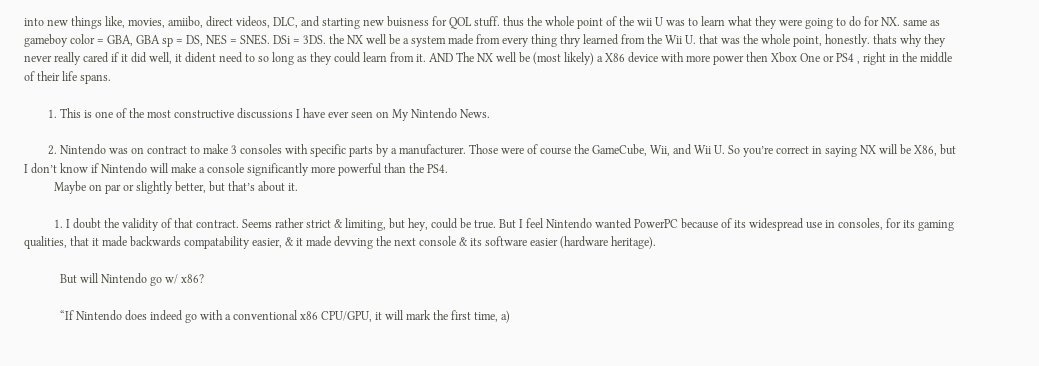into new things like, movies, amiibo, direct videos, DLC, and starting new buisness for QOL stuff. thus the whole point of the wii U was to learn what they were going to do for NX. same as gameboy color = GBA, GBA sp = DS, NES = SNES. DSi = 3DS. the NX well be a system made from every thing thry learned from the Wii U. that was the whole point, honestly. thats why they never really cared if it did well, it dident need to so long as they could learn from it. AND The NX well be (most likely) a X86 device with more power then Xbox One or PS4 , right in the middle of their life spans.

        1. This is one of the most constructive discussions I have ever seen on My Nintendo News.

        2. Nintendo was on contract to make 3 consoles with specific parts by a manufacturer. Those were of course the GameCube, Wii, and Wii U. So you’re correct in saying NX will be X86, but I don’t know if Nintendo will make a console significantly more powerful than the PS4.
          Maybe on par or slightly better, but that’s about it.

          1. I doubt the validity of that contract. Seems rather strict & limiting, but hey, could be true. But I feel Nintendo wanted PowerPC because of its widespread use in consoles, for its gaming qualities, that it made backwards compatability easier, & it made devving the next console & its software easier (hardware heritage).

            But will Nintendo go w/ x86?

            “If Nintendo does indeed go with a conventional x86 CPU/GPU, it will mark the first time, a)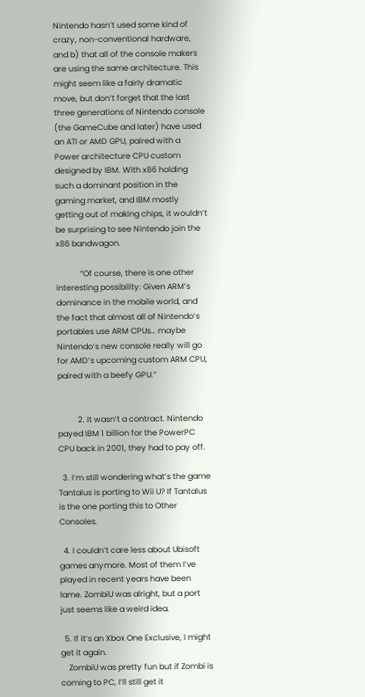Nintendo hasn’t used some kind of crazy, non-conventional hardware, and b) that all of the console makers are using the same architecture. This might seem like a fairly dramatic move, but don’t forget that the last three generations of Nintendo console (the GameCube and later) have used an ATI or AMD GPU, paired with a Power architecture CPU custom designed by IBM. With x86 holding such a dominant position in the gaming market, and IBM mostly getting out of making chips, it wouldn’t be surprising to see Nintendo join the x86 bandwagon.

            “Of course, there is one other interesting possibility: Given ARM’s dominance in the mobile world, and the fact that almost all of Nintendo’s portables use ARM CPUs… maybe Nintendo’s new console really will go for AMD’s upcoming custom ARM CPU, paired with a beefy GPU.”


          2. It wasn’t a contract. Nintendo payed IBM 1 billion for the PowerPC CPU back in 2001, they had to pay off.

  3. I’m still wondering what’s the game Tantalus is porting to Wii U? If Tantalus is the one porting this to Other Consoles.

  4. I couldn’t care less about Ubisoft games anymore. Most of them I’ve played in recent years have been lame. ZombiU was alright, but a port just seems like a weird idea.

  5. If it’s an Xbox One Exclusive, I might get it again.
    ZombiU was pretty fun but if Zombi is coming to PC, I’ll still get it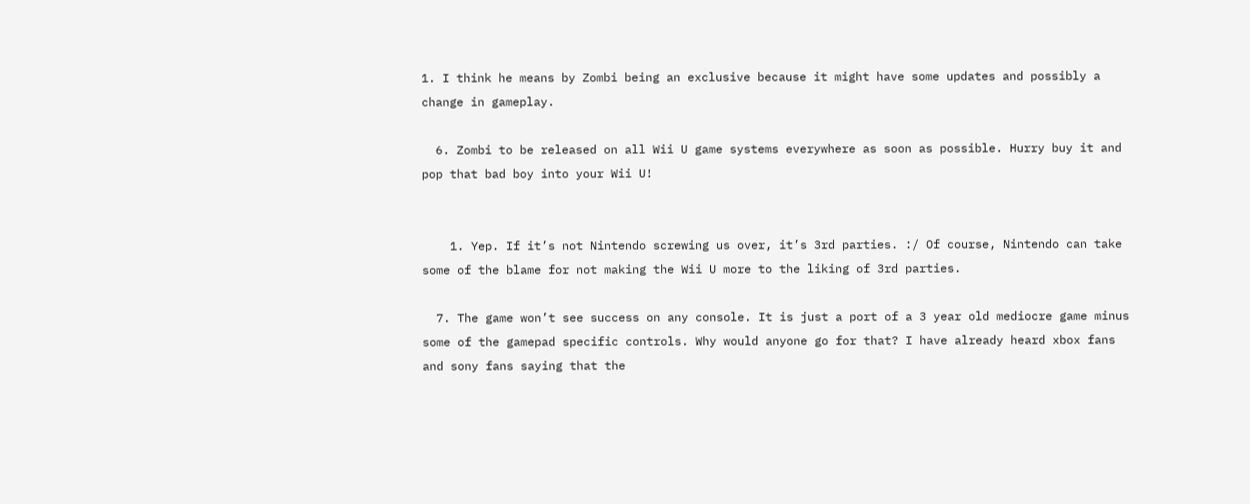1. I think he means by Zombi being an exclusive because it might have some updates and possibly a change in gameplay.

  6. Zombi to be released on all Wii U game systems everywhere as soon as possible. Hurry buy it and pop that bad boy into your Wii U!


    1. Yep. If it’s not Nintendo screwing us over, it’s 3rd parties. :/ Of course, Nintendo can take some of the blame for not making the Wii U more to the liking of 3rd parties.

  7. The game won’t see success on any console. It is just a port of a 3 year old mediocre game minus some of the gamepad specific controls. Why would anyone go for that? I have already heard xbox fans and sony fans saying that the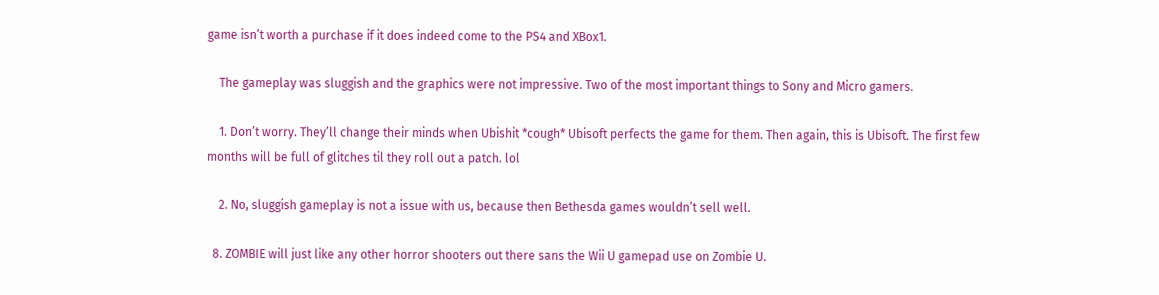game isn’t worth a purchase if it does indeed come to the PS4 and XBox1.

    The gameplay was sluggish and the graphics were not impressive. Two of the most important things to Sony and Micro gamers.

    1. Don’t worry. They’ll change their minds when Ubishit *cough* Ubisoft perfects the game for them. Then again, this is Ubisoft. The first few months will be full of glitches til they roll out a patch. lol

    2. No, sluggish gameplay is not a issue with us, because then Bethesda games wouldn’t sell well.

  8. ZOMBIE will just like any other horror shooters out there sans the Wii U gamepad use on Zombie U.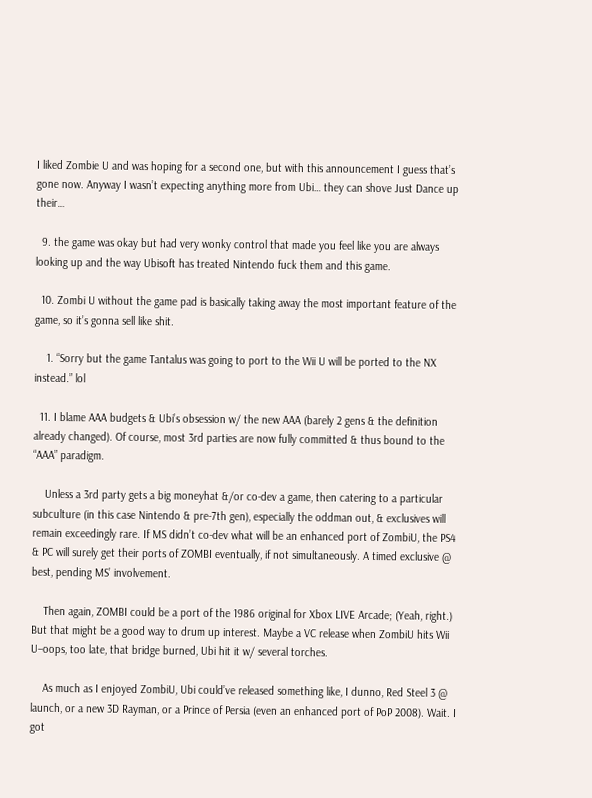I liked Zombie U and was hoping for a second one, but with this announcement I guess that’s gone now. Anyway I wasn’t expecting anything more from Ubi… they can shove Just Dance up their…

  9. the game was okay but had very wonky control that made you feel like you are always looking up and the way Ubisoft has treated Nintendo fuck them and this game.

  10. Zombi U without the game pad is basically taking away the most important feature of the game, so it’s gonna sell like shit.

    1. “Sorry but the game Tantalus was going to port to the Wii U will be ported to the NX instead.” lol

  11. I blame AAA budgets & Ubi’s obsession w/ the new AAA (barely 2 gens & the definition already changed). Of course, most 3rd parties are now fully committed & thus bound to the “AAA” paradigm.

    Unless a 3rd party gets a big moneyhat &/or co-dev a game, then catering to a particular subculture (in this case Nintendo & pre-7th gen), especially the oddman out, & exclusives will remain exceedingly rare. If MS didn’t co-dev what will be an enhanced port of ZombiU, the PS4 & PC will surely get their ports of ZOMBI eventually, if not simultaneously. A timed exclusive @ best, pending MS’ involvement.

    Then again, ZOMBI could be a port of the 1986 original for Xbox LIVE Arcade; (Yeah, right.) But that might be a good way to drum up interest. Maybe a VC release when ZombiU hits Wii U–oops, too late, that bridge burned, Ubi hit it w/ several torches.

    As much as I enjoyed ZombiU, Ubi could’ve released something like, I dunno, Red Steel 3 @ launch, or a new 3D Rayman, or a Prince of Persia (even an enhanced port of PoP 2008). Wait. I got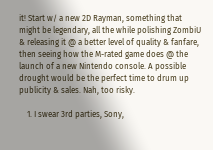it! Start w/ a new 2D Rayman, something that might be legendary, all the while polishing ZombiU & releasing it @ a better level of quality & fanfare, then seeing how the M-rated game does @ the launch of a new Nintendo console. A possible drought would be the perfect time to drum up publicity & sales. Nah, too risky.

    1. I swear 3rd parties, Sony,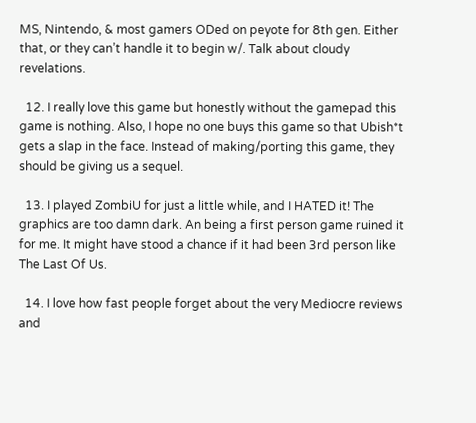MS, Nintendo, & most gamers ODed on peyote for 8th gen. Either that, or they can’t handle it to begin w/. Talk about cloudy revelations.

  12. I really love this game but honestly without the gamepad this game is nothing. Also, I hope no one buys this game so that Ubish*t gets a slap in the face. Instead of making/porting this game, they should be giving us a sequel.

  13. I played ZombiU for just a little while, and I HATED it! The graphics are too damn dark. An being a first person game ruined it for me. It might have stood a chance if it had been 3rd person like The Last Of Us.

  14. I love how fast people forget about the very Mediocre reviews and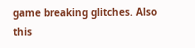game breaking glitches. Also this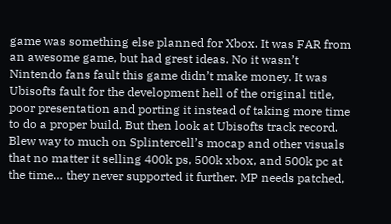game was something else planned for Xbox. It was FAR from an awesome game, but had grest ideas. No it wasn’t Nintendo fans fault this game didn’t make money. It was Ubisofts fault for the development hell of the original title, poor presentation and porting it instead of taking more time to do a proper build. But then look at Ubisofts track record. Blew way to much on Splintercell’s mocap and other visuals that no matter it selling 400k ps, 500k xbox, and 500k pc at the time… they never supported it further. MP needs patched,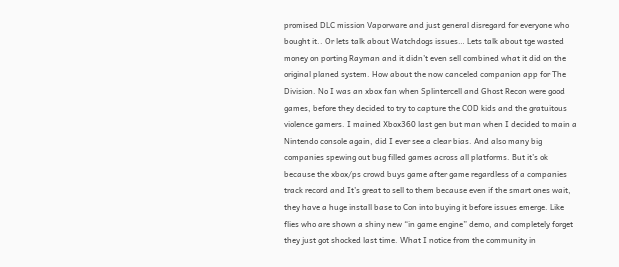promised DLC mission Vaporware and just general disregard for everyone who bought it.. Or lets talk about Watchdogs issues… Lets talk about tge wasted money on porting Rayman and it didn’t even sell combined what it did on the original planed system. How about the now canceled companion app for The Division. No I was an xbox fan when Splintercell and Ghost Recon were good games, before they decided to try to capture the COD kids and the gratuitous violence gamers. I mained Xbox360 last gen but man when I decided to main a Nintendo console again, did I ever see a clear bias. And also many big companies spewing out bug filled games across all platforms. But it’s ok because the xbox/ps crowd buys game after game regardless of a companies track record and It’s great to sell to them because even if the smart ones wait, they have a huge install base to Con into buying it before issues emerge. Like flies who are shown a shiny new “in game engine” demo, and completely forget they just got shocked last time. What I notice from the community in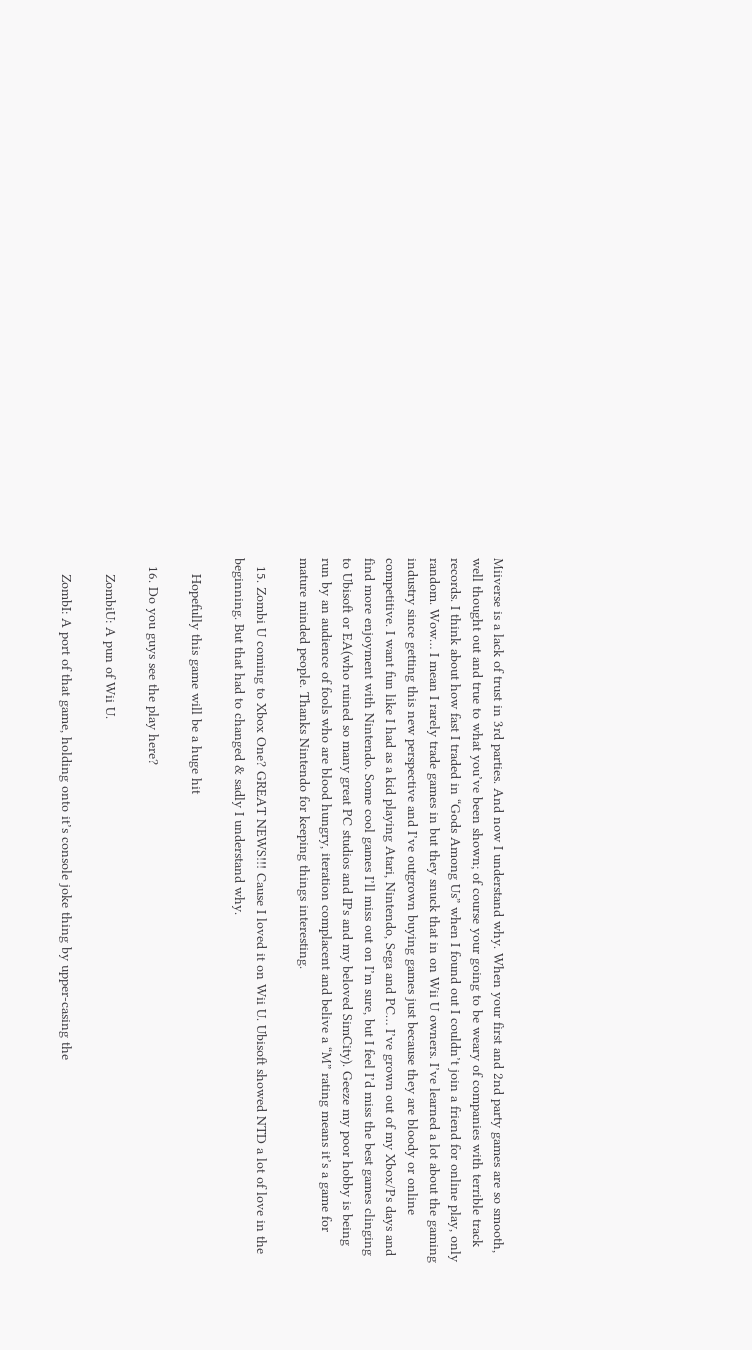Miiverse is a lack of trust in 3rd parties. And now I understand why. When your first and 2nd party games are so smooth, well thought out and true to what you’ve been shown; of course your going to be weary of companies with terrible track records. I think about how fast I traded in “Gods Among Us” when I found out I couldn’t join a friend for online play, only random. Wow… I mean I rarely trade games in but they snuck that in on Wii U owners. I’ve learned a lot about the gaming industry since getting this new perspective and I’ve outgrown buying games just because they are bloody or online competitive. I want fun like I had as a kid playing Atari, Nintendo, Sega and PC… I’ve grown out of my Xbox/Ps days and find more enjoyment with Nintendo. Some cool games I’ll miss out on I’m sure, but I feel I’d miss the best games clinging to Ubisoft or EA(who ruined so many great PC studios and IPs and my beloved SimCity). Geeze my poor hobby is being run by an audience of fools who are blood hungry, iteration complacent and belive a “M” rating means it’s a game for mature minded people. Thanks Nintendo for keeping things interesting.

  15. Zombi U coming to Xbox One? GREAT NEWS!!! Cause I loved it on Wii U. Ubisoft showed NTD a lot of love in the beginning. But that had to changed & sadly I understand why.

    Hopefully this game will be a huge hit

  16. Do you guys see the play here?

    ZombiU: A pun of Wii U.

    ZombI: A port of that game, holding onto it’s console joke thing by upper-casing the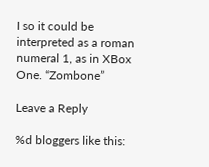I so it could be interpreted as a roman numeral 1, as in XBox One. “Zombone”

Leave a Reply

%d bloggers like this: